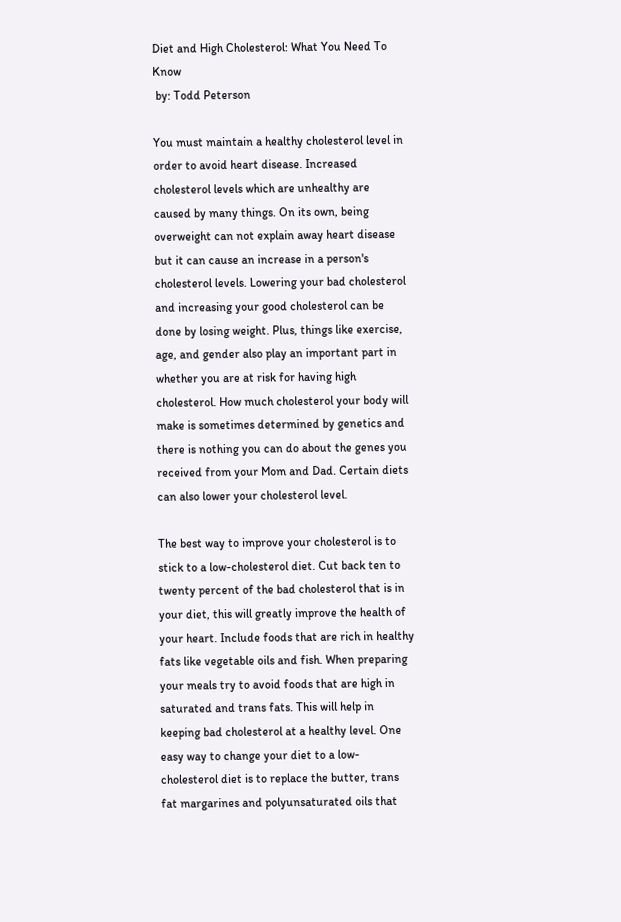Diet and High Cholesterol: What You Need To Know
 by: Todd Peterson

You must maintain a healthy cholesterol level in order to avoid heart disease. Increased cholesterol levels which are unhealthy are caused by many things. On its own, being overweight can not explain away heart disease but it can cause an increase in a person's cholesterol levels. Lowering your bad cholesterol and increasing your good cholesterol can be done by losing weight. Plus, things like exercise, age, and gender also play an important part in whether you are at risk for having high cholesterol. How much cholesterol your body will make is sometimes determined by genetics and there is nothing you can do about the genes you received from your Mom and Dad. Certain diets can also lower your cholesterol level.

The best way to improve your cholesterol is to stick to a low-cholesterol diet. Cut back ten to twenty percent of the bad cholesterol that is in your diet, this will greatly improve the health of your heart. Include foods that are rich in healthy fats like vegetable oils and fish. When preparing your meals try to avoid foods that are high in saturated and trans fats. This will help in keeping bad cholesterol at a healthy level. One easy way to change your diet to a low-cholesterol diet is to replace the butter, trans fat margarines and polyunsaturated oils that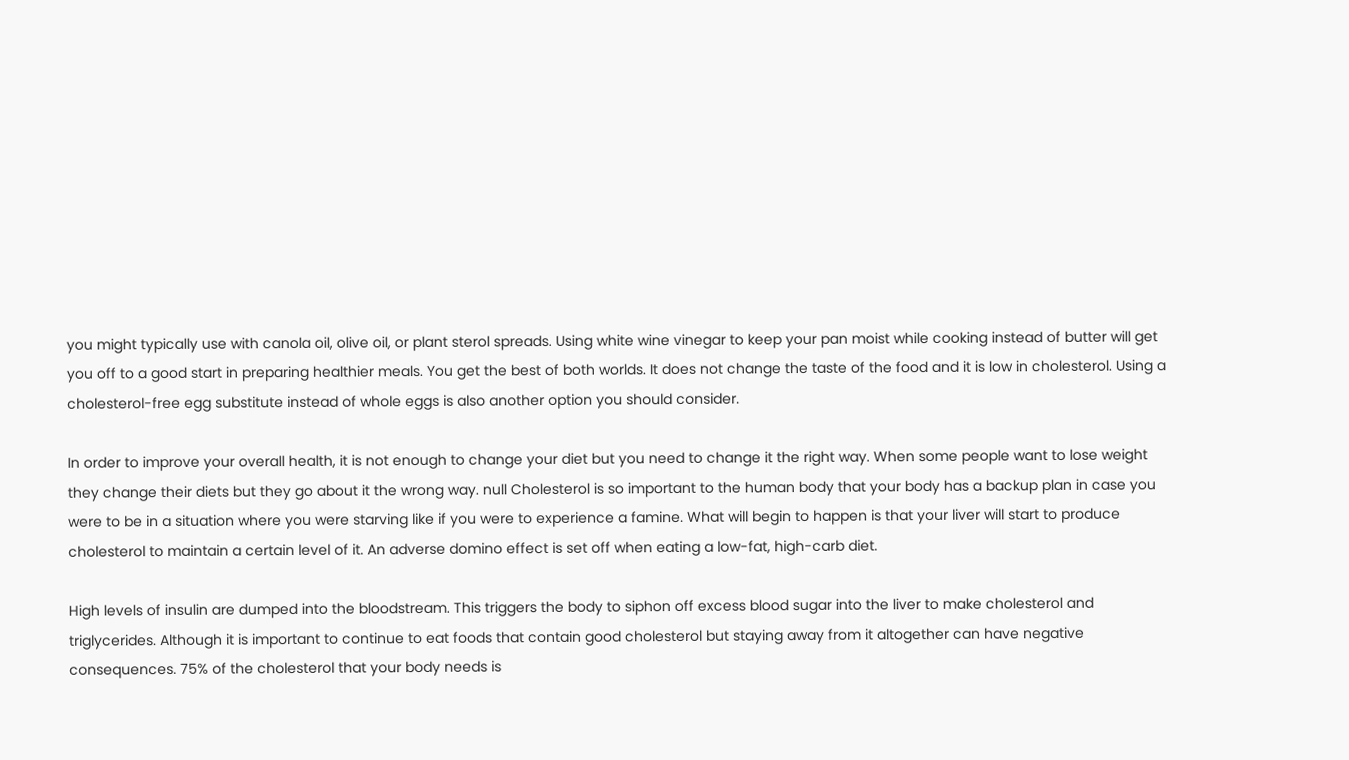you might typically use with canola oil, olive oil, or plant sterol spreads. Using white wine vinegar to keep your pan moist while cooking instead of butter will get you off to a good start in preparing healthier meals. You get the best of both worlds. It does not change the taste of the food and it is low in cholesterol. Using a cholesterol-free egg substitute instead of whole eggs is also another option you should consider.

In order to improve your overall health, it is not enough to change your diet but you need to change it the right way. When some people want to lose weight they change their diets but they go about it the wrong way. null Cholesterol is so important to the human body that your body has a backup plan in case you were to be in a situation where you were starving like if you were to experience a famine. What will begin to happen is that your liver will start to produce cholesterol to maintain a certain level of it. An adverse domino effect is set off when eating a low-fat, high-carb diet.

High levels of insulin are dumped into the bloodstream. This triggers the body to siphon off excess blood sugar into the liver to make cholesterol and triglycerides. Although it is important to continue to eat foods that contain good cholesterol but staying away from it altogether can have negative consequences. 75% of the cholesterol that your body needs is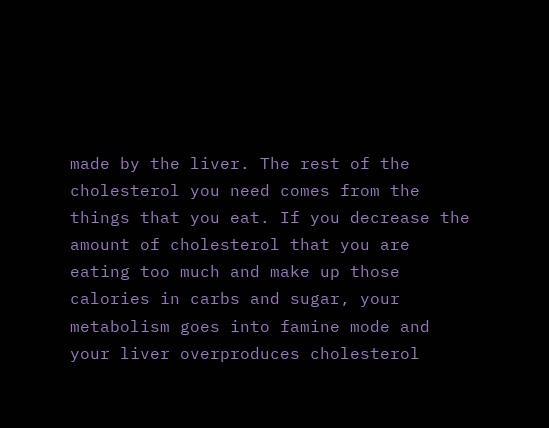made by the liver. The rest of the cholesterol you need comes from the things that you eat. If you decrease the amount of cholesterol that you are eating too much and make up those calories in carbs and sugar, your metabolism goes into famine mode and your liver overproduces cholesterol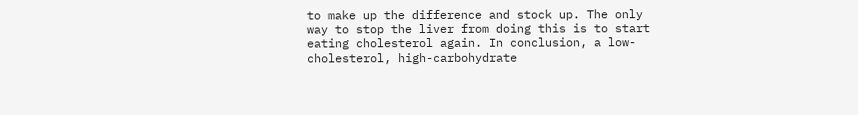to make up the difference and stock up. The only way to stop the liver from doing this is to start eating cholesterol again. In conclusion, a low-cholesterol, high-carbohydrate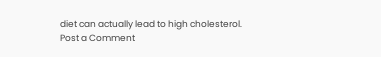diet can actually lead to high cholesterol.
Post a Comment